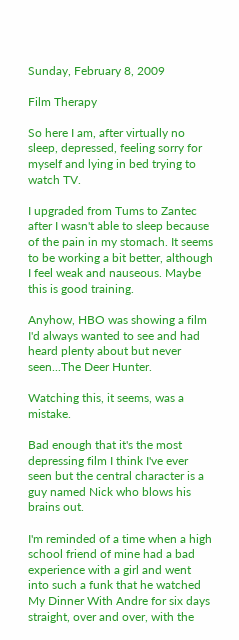Sunday, February 8, 2009

Film Therapy

So here I am, after virtually no sleep, depressed, feeling sorry for myself and lying in bed trying to watch TV.

I upgraded from Tums to Zantec after I wasn't able to sleep because of the pain in my stomach. It seems to be working a bit better, although I feel weak and nauseous. Maybe this is good training.

Anyhow, HBO was showing a film I'd always wanted to see and had heard plenty about but never seen...The Deer Hunter.

Watching this, it seems, was a mistake.

Bad enough that it's the most depressing film I think I've ever seen but the central character is a guy named Nick who blows his brains out.

I'm reminded of a time when a high school friend of mine had a bad experience with a girl and went into such a funk that he watched My Dinner With Andre for six days straight, over and over, with the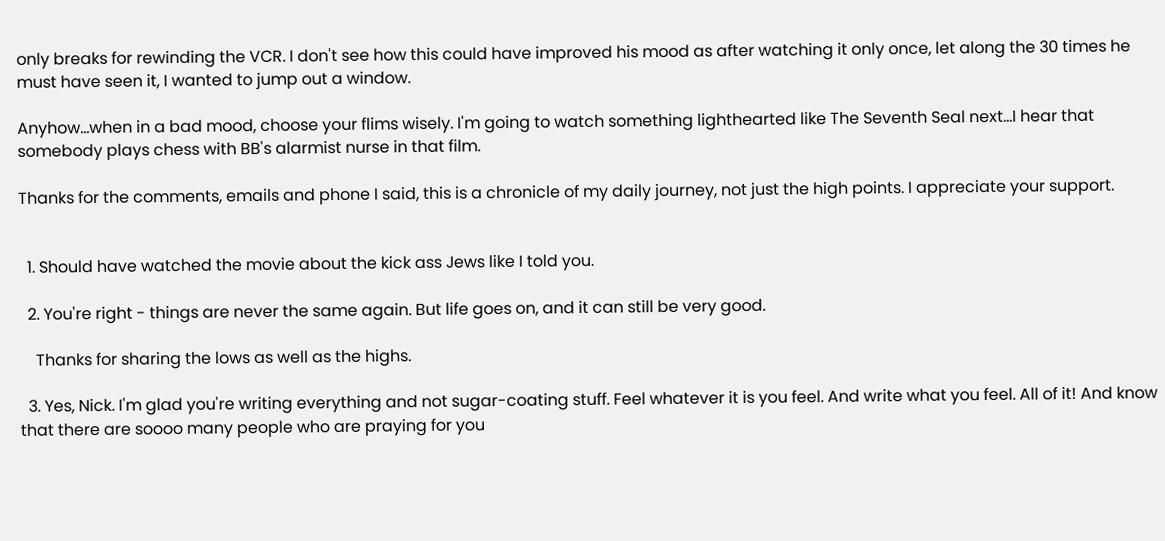only breaks for rewinding the VCR. I don't see how this could have improved his mood as after watching it only once, let along the 30 times he must have seen it, I wanted to jump out a window.

Anyhow...when in a bad mood, choose your flims wisely. I'm going to watch something lighthearted like The Seventh Seal next...I hear that somebody plays chess with BB's alarmist nurse in that film.

Thanks for the comments, emails and phone I said, this is a chronicle of my daily journey, not just the high points. I appreciate your support.


  1. Should have watched the movie about the kick ass Jews like I told you.

  2. You're right - things are never the same again. But life goes on, and it can still be very good.

    Thanks for sharing the lows as well as the highs.

  3. Yes, Nick. I'm glad you're writing everything and not sugar-coating stuff. Feel whatever it is you feel. And write what you feel. All of it! And know that there are soooo many people who are praying for you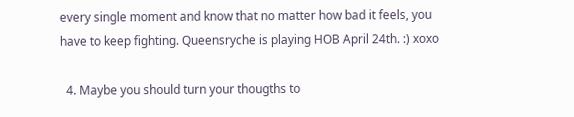every single moment and know that no matter how bad it feels, you have to keep fighting. Queensryche is playing HOB April 24th. :) xoxo

  4. Maybe you should turn your thougths to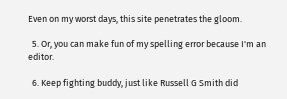Even on my worst days, this site penetrates the gloom.

  5. Or, you can make fun of my spelling error because I'm an editor.

  6. Keep fighting buddy, just like Russell G Smith did